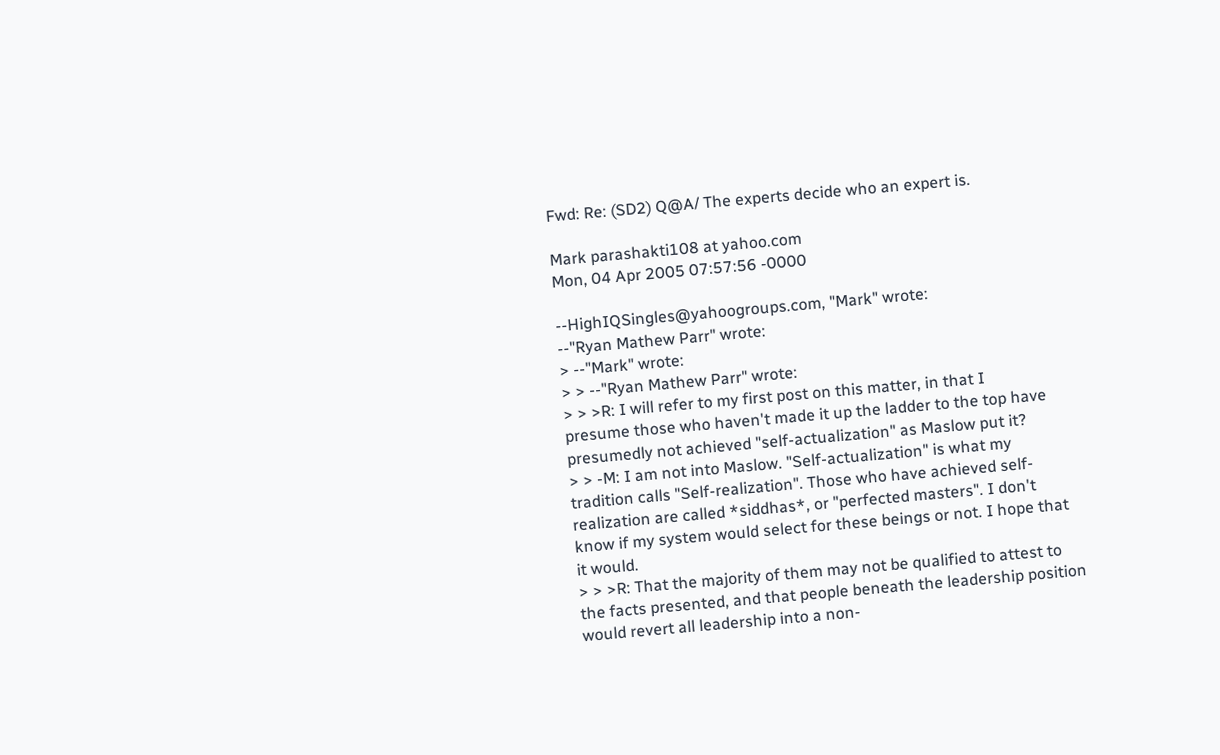Fwd: Re: (SD2) Q@A/ The experts decide who an expert is.

Mark parashakti108 at yahoo.com
Mon, 04 Apr 2005 07:57:56 -0000

--HighIQSingles@yahoogroups.com, "Mark" wrote:
--"Ryan Mathew Parr" wrote:
> --"Mark" wrote:
> > --"Ryan Mathew Parr" wrote:
> > >R: I will refer to my first post on this matter, in that I
presume those who haven't made it up the ladder to the top have
presumedly not achieved "self-actualization" as Maslow put it?
> > -M: I am not into Maslow. "Self-actualization" is what my
tradition calls "Self-realization". Those who have achieved self-
realization are called *siddhas*, or "perfected masters". I don't
know if my system would select for these beings or not. I hope that
it would.
> > >R: That the majority of them may not be qualified to attest to
the facts presented, and that people beneath the leadership position
would revert all leadership into a non-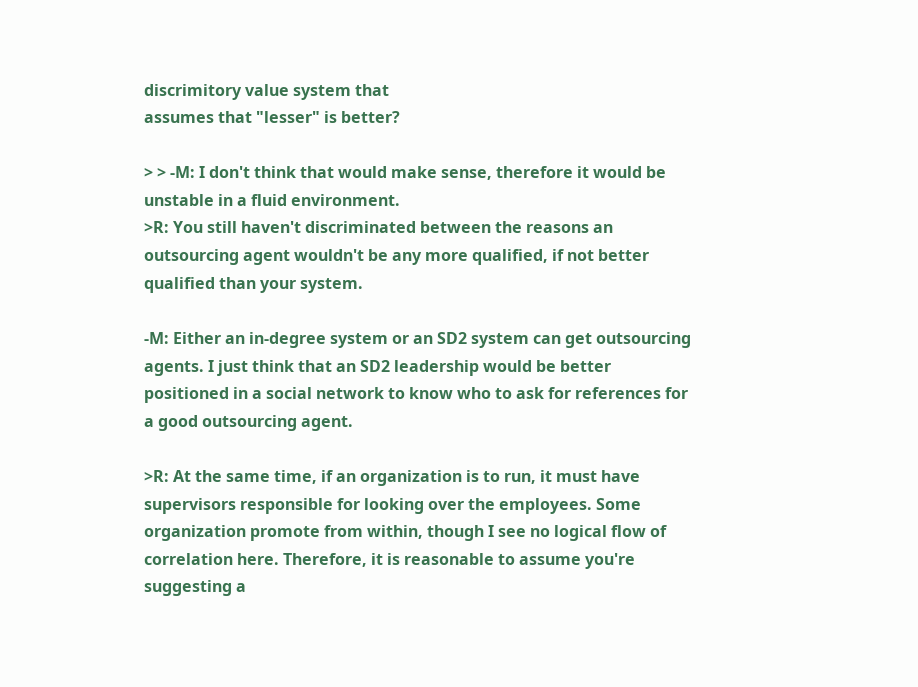discrimitory value system that
assumes that "lesser" is better?

> > -M: I don't think that would make sense, therefore it would be
unstable in a fluid environment.
>R: You still haven't discriminated between the reasons an
outsourcing agent wouldn't be any more qualified, if not better
qualified than your system.

-M: Either an in-degree system or an SD2 system can get outsourcing
agents. I just think that an SD2 leadership would be better
positioned in a social network to know who to ask for references for
a good outsourcing agent.

>R: At the same time, if an organization is to run, it must have
supervisors responsible for looking over the employees. Some
organization promote from within, though I see no logical flow of
correlation here. Therefore, it is reasonable to assume you're
suggesting a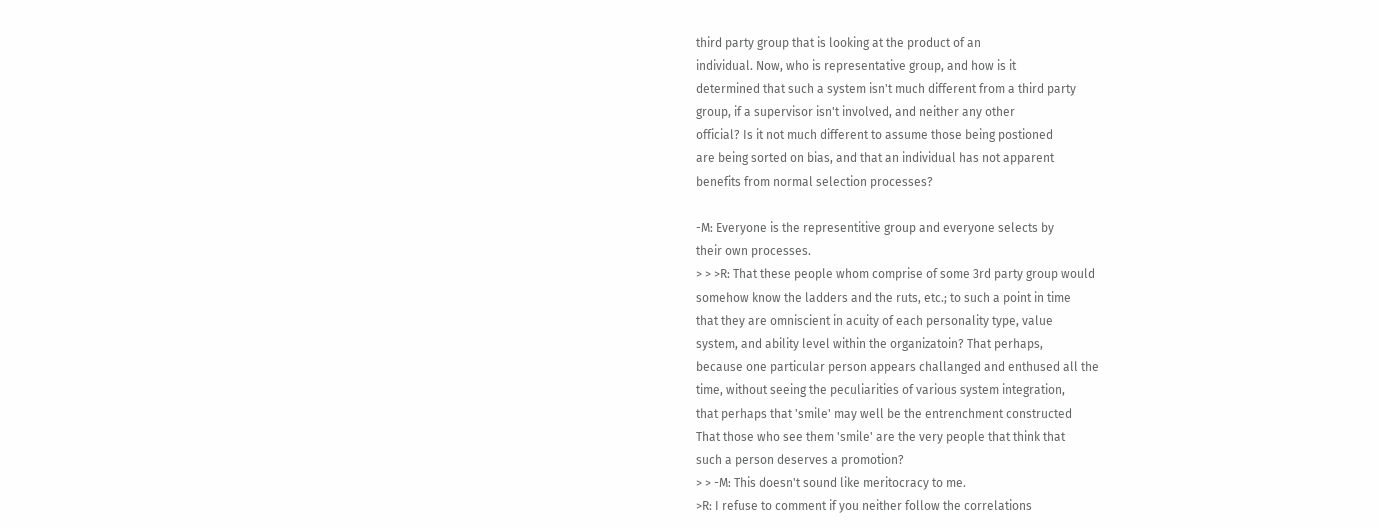third party group that is looking at the product of an
individual. Now, who is representative group, and how is it
determined that such a system isn't much different from a third party
group, if a supervisor isn't involved, and neither any other
official? Is it not much different to assume those being postioned
are being sorted on bias, and that an individual has not apparent
benefits from normal selection processes?

-M: Everyone is the representitive group and everyone selects by
their own processes.
> > >R: That these people whom comprise of some 3rd party group would
somehow know the ladders and the ruts, etc.; to such a point in time
that they are omniscient in acuity of each personality type, value
system, and ability level within the organizatoin? That perhaps,
because one particular person appears challanged and enthused all the
time, without seeing the peculiarities of various system integration,
that perhaps that 'smile' may well be the entrenchment constructed
That those who see them 'smile' are the very people that think that
such a person deserves a promotion?
> > -M: This doesn't sound like meritocracy to me.
>R: I refuse to comment if you neither follow the correlations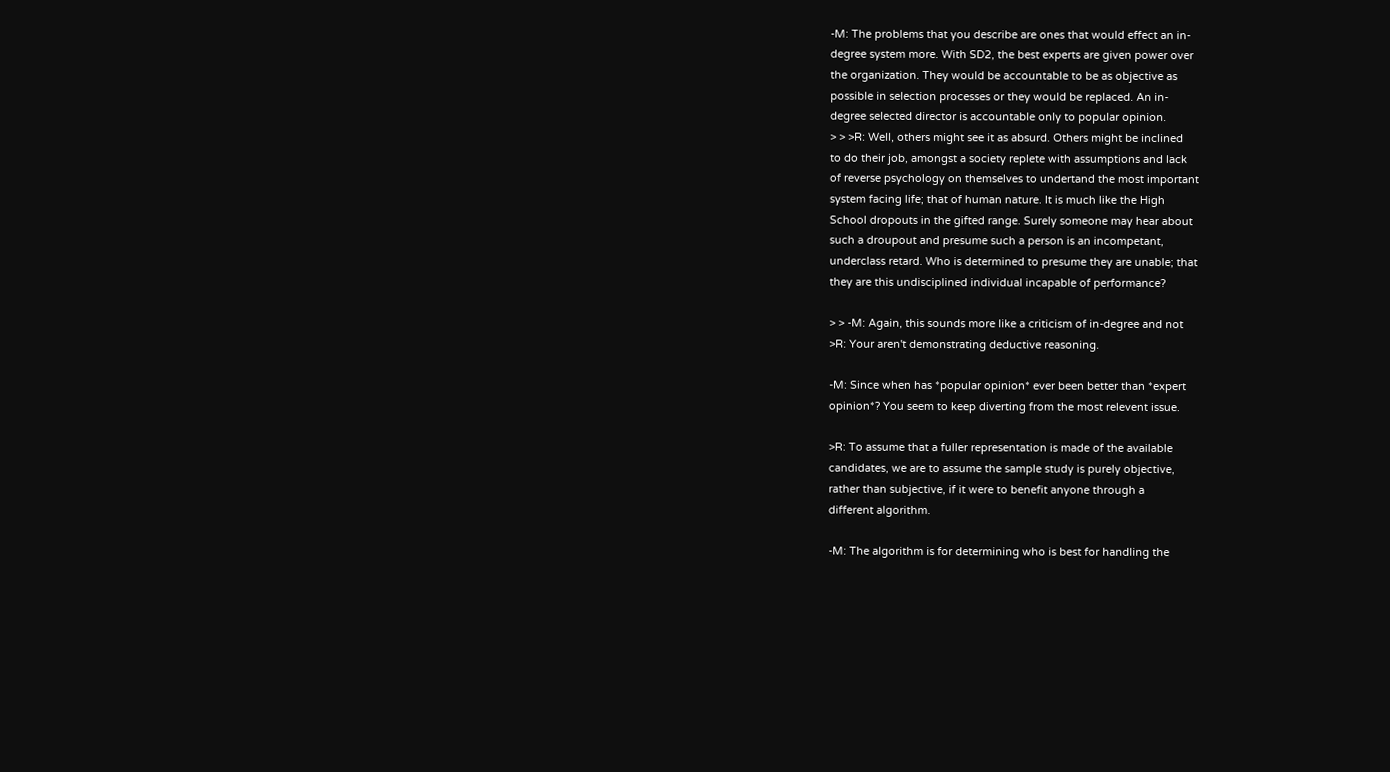-M: The problems that you describe are ones that would effect an in-
degree system more. With SD2, the best experts are given power over
the organization. They would be accountable to be as objective as
possible in selection processes or they would be replaced. An in-
degree selected director is accountable only to popular opinion.
> > >R: Well, others might see it as absurd. Others might be inclined
to do their job, amongst a society replete with assumptions and lack
of reverse psychology on themselves to undertand the most important
system facing life; that of human nature. It is much like the High
School dropouts in the gifted range. Surely someone may hear about
such a droupout and presume such a person is an incompetant,
underclass retard. Who is determined to presume they are unable; that
they are this undisciplined individual incapable of performance?

> > -M: Again, this sounds more like a criticism of in-degree and not
>R: Your aren't demonstrating deductive reasoning.

-M: Since when has *popular opinion* ever been better than *expert
opinion*? You seem to keep diverting from the most relevent issue.

>R: To assume that a fuller representation is made of the available
candidates, we are to assume the sample study is purely objective,
rather than subjective, if it were to benefit anyone through a
different algorithm.

-M: The algorithm is for determining who is best for handling the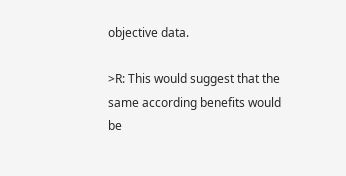objective data.

>R: This would suggest that the same according benefits would be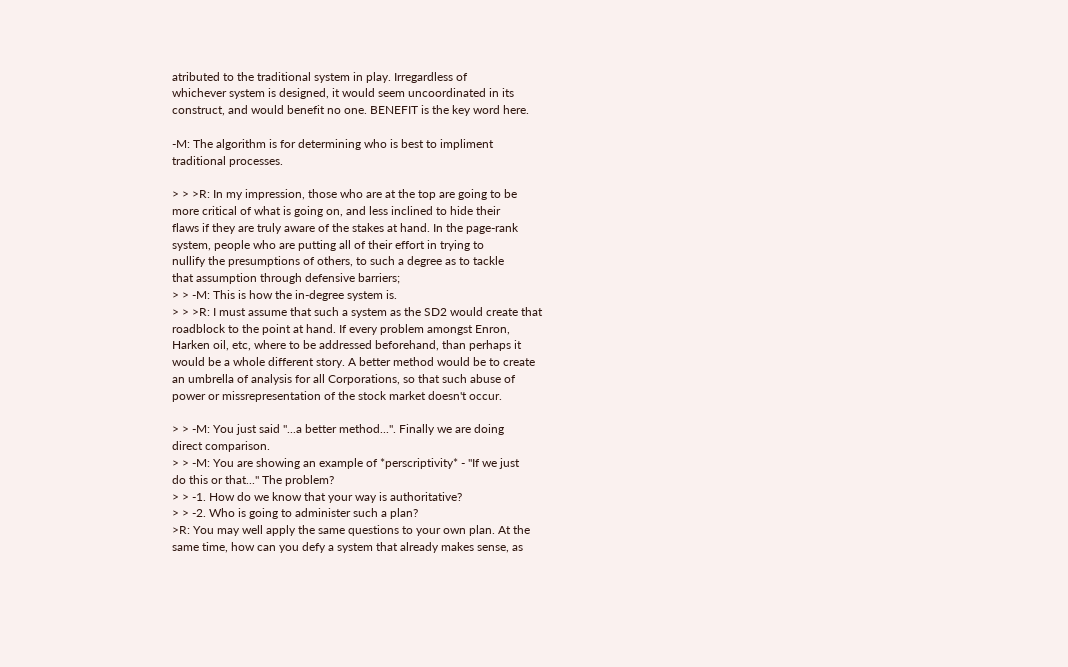atributed to the traditional system in play. Irregardless of
whichever system is designed, it would seem uncoordinated in its
construct, and would benefit no one. BENEFIT is the key word here.

-M: The algorithm is for determining who is best to impliment
traditional processes.

> > >R: In my impression, those who are at the top are going to be
more critical of what is going on, and less inclined to hide their
flaws if they are truly aware of the stakes at hand. In the page-rank
system, people who are putting all of their effort in trying to
nullify the presumptions of others, to such a degree as to tackle
that assumption through defensive barriers;
> > -M: This is how the in-degree system is.
> > >R: I must assume that such a system as the SD2 would create that
roadblock to the point at hand. If every problem amongst Enron,
Harken oil, etc, where to be addressed beforehand, than perhaps it
would be a whole different story. A better method would be to create
an umbrella of analysis for all Corporations, so that such abuse of
power or missrepresentation of the stock market doesn't occur.

> > -M: You just said "...a better method...". Finally we are doing
direct comparison.
> > -M: You are showing an example of *perscriptivity* - "If we just
do this or that..." The problem?
> > -1. How do we know that your way is authoritative?
> > -2. Who is going to administer such a plan?
>R: You may well apply the same questions to your own plan. At the
same time, how can you defy a system that already makes sense, as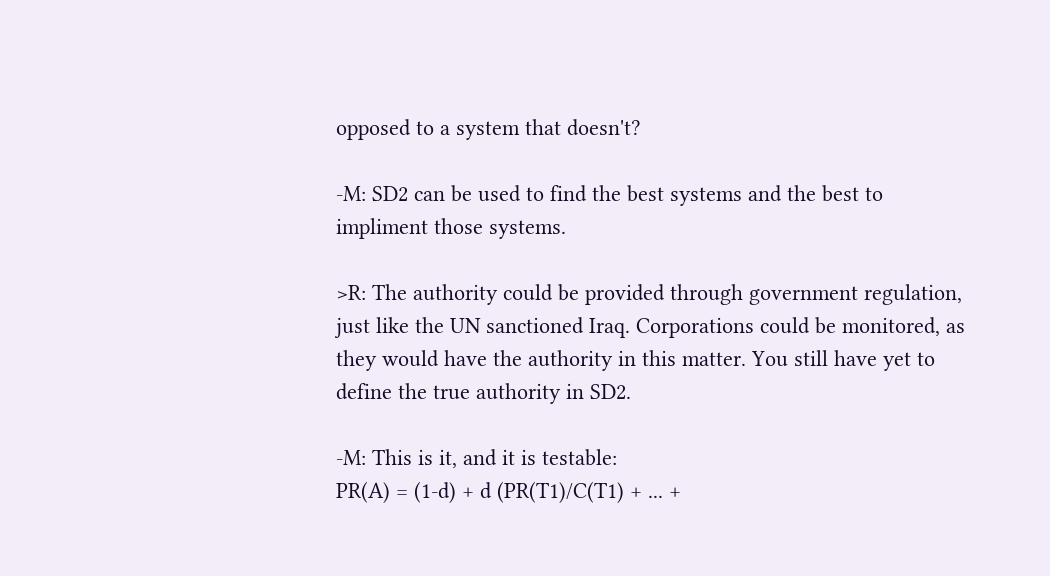opposed to a system that doesn't?

-M: SD2 can be used to find the best systems and the best to
impliment those systems.

>R: The authority could be provided through government regulation,
just like the UN sanctioned Iraq. Corporations could be monitored, as
they would have the authority in this matter. You still have yet to
define the true authority in SD2.

-M: This is it, and it is testable:
PR(A) = (1-d) + d (PR(T1)/C(T1) + ... +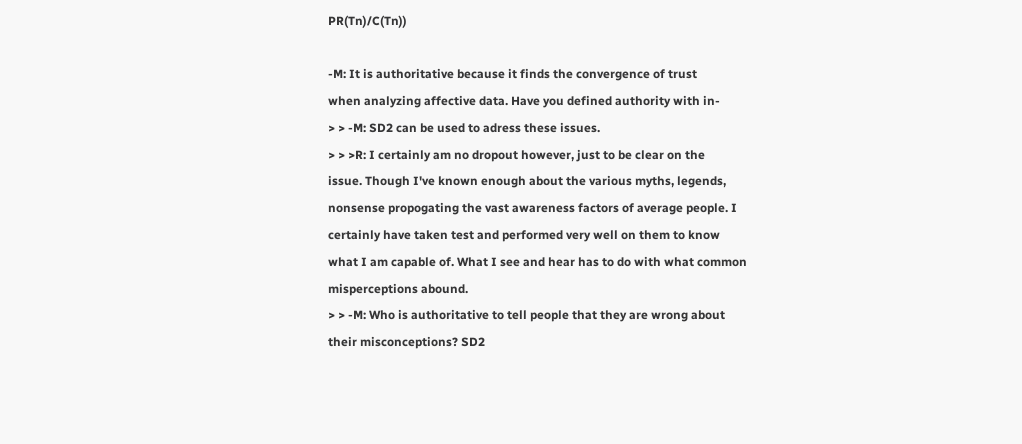PR(Tn)/C(Tn))

-M: It is authoritative because it finds the convergence of trust
when analyzing affective data. Have you defined authority with in-
> > -M: SD2 can be used to adress these issues.
> > >R: I certainly am no dropout however, just to be clear on the
issue. Though I've known enough about the various myths, legends,
nonsense propogating the vast awareness factors of average people. I
certainly have taken test and performed very well on them to know
what I am capable of. What I see and hear has to do with what common
misperceptions abound.
> > -M: Who is authoritative to tell people that they are wrong about
their misconceptions? SD2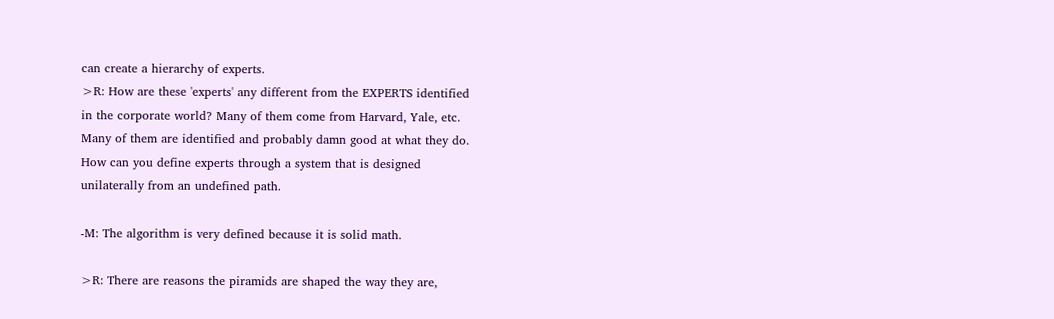can create a hierarchy of experts.
>R: How are these 'experts' any different from the EXPERTS identified
in the corporate world? Many of them come from Harvard, Yale, etc.
Many of them are identified and probably damn good at what they do.
How can you define experts through a system that is designed
unilaterally from an undefined path.

-M: The algorithm is very defined because it is solid math.

>R: There are reasons the piramids are shaped the way they are,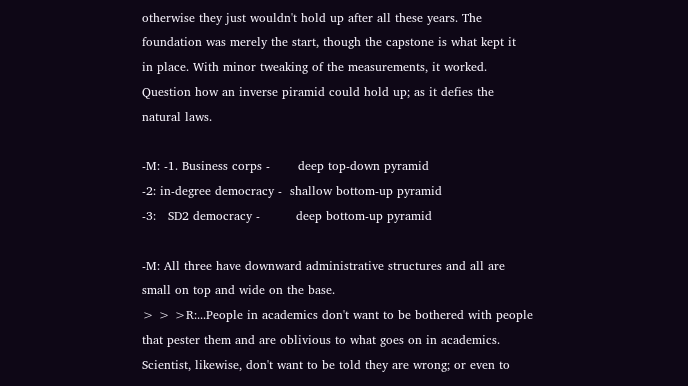otherwise they just wouldn't hold up after all these years. The
foundation was merely the start, though the capstone is what kept it
in place. With minor tweaking of the measurements, it worked.
Question how an inverse piramid could hold up; as it defies the
natural laws.

-M: -1. Business corps -       deep top-down pyramid
-2: in-degree democracy -  shallow bottom-up pyramid
-3:   SD2 democracy -         deep bottom-up pyramid

-M: All three have downward administrative structures and all are
small on top and wide on the base.
> > >R:...People in academics don't want to be bothered with people
that pester them and are oblivious to what goes on in academics.
Scientist, likewise, don't want to be told they are wrong; or even to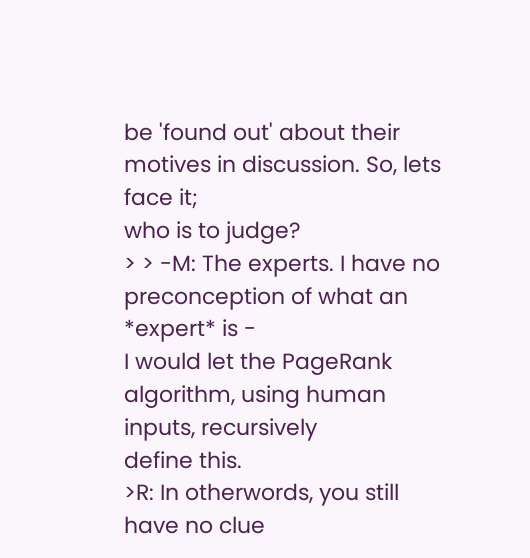be 'found out' about their motives in discussion. So, lets face it;
who is to judge?
> > -M: The experts. I have no preconception of what an *expert* is -
I would let the PageRank algorithm, using human inputs, recursively
define this.
>R: In otherwords, you still have no clue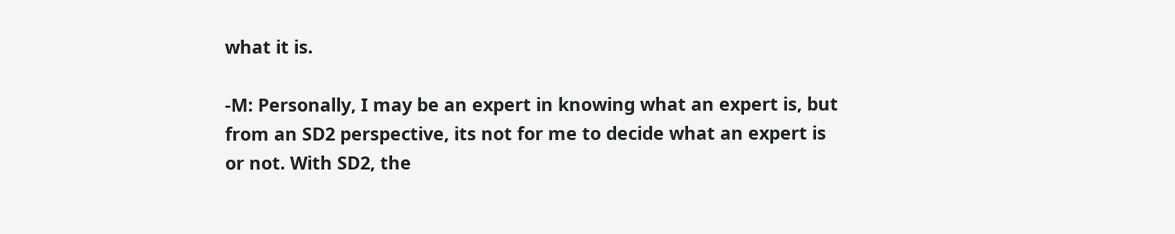what it is.

-M: Personally, I may be an expert in knowing what an expert is, but
from an SD2 perspective, its not for me to decide what an expert is
or not. With SD2, the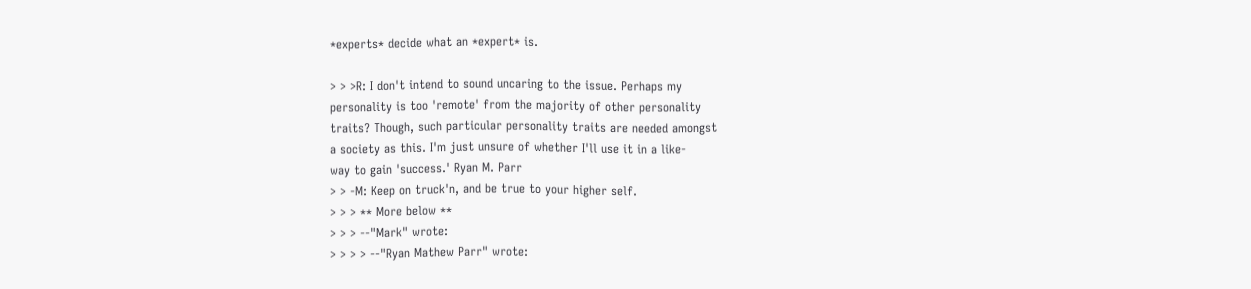*experts* decide what an *expert* is.

> > >R: I don't intend to sound uncaring to the issue. Perhaps my
personality is too 'remote' from the majority of other personality
traits? Though, such particular personality traits are needed amongst
a society as this. I'm just unsure of whether I'll use it in a like-
way to gain 'success.' Ryan M. Parr
> > -M: Keep on truck'n, and be true to your higher self.
> > > ** More below **
> > > --"Mark" wrote:
> > > > --"Ryan Mathew Parr" wrote: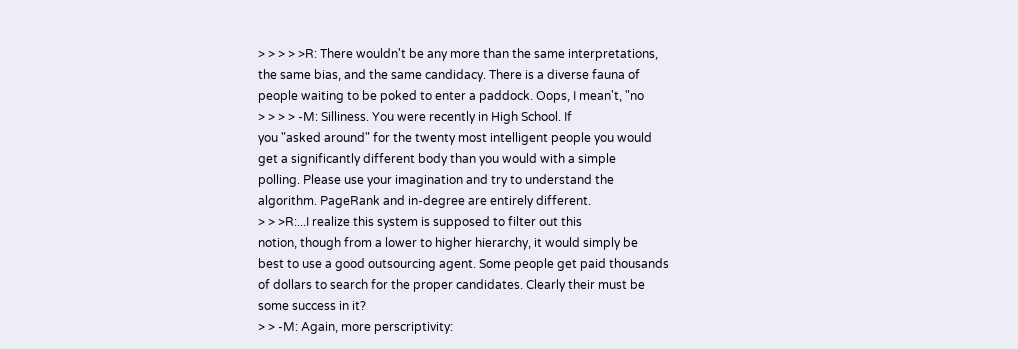> > > > >R: There wouldn't be any more than the same interpretations,
the same bias, and the same candidacy. There is a diverse fauna of
people waiting to be poked to enter a paddock. Oops, I mean't, "no
> > > > -M: Silliness. You were recently in High School. If
you "asked around" for the twenty most intelligent people you would
get a significantly different body than you would with a simple
polling. Please use your imagination and try to understand the
algorithm. PageRank and in-degree are entirely different.
> > >R:...I realize this system is supposed to filter out this
notion, though from a lower to higher hierarchy, it would simply be
best to use a good outsourcing agent. Some people get paid thousands
of dollars to search for the proper candidates. Clearly their must be
some success in it?
> > -M: Again, more perscriptivity: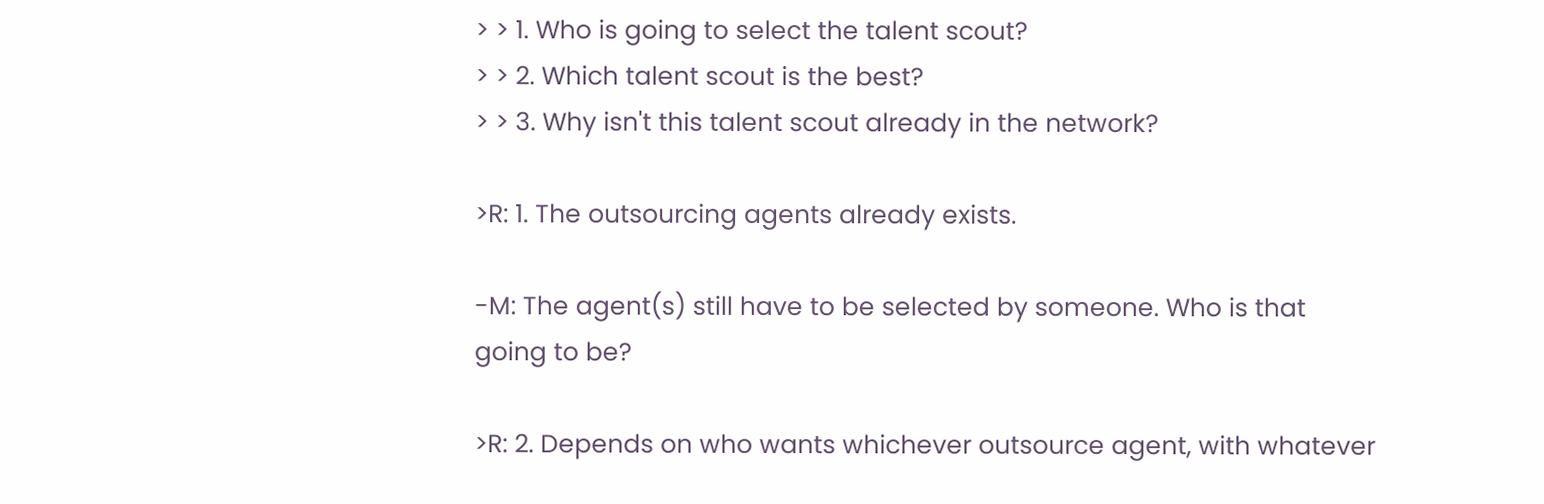> > 1. Who is going to select the talent scout?
> > 2. Which talent scout is the best?
> > 3. Why isn't this talent scout already in the network?

>R: 1. The outsourcing agents already exists.

-M: The agent(s) still have to be selected by someone. Who is that
going to be?

>R: 2. Depends on who wants whichever outsource agent, with whatever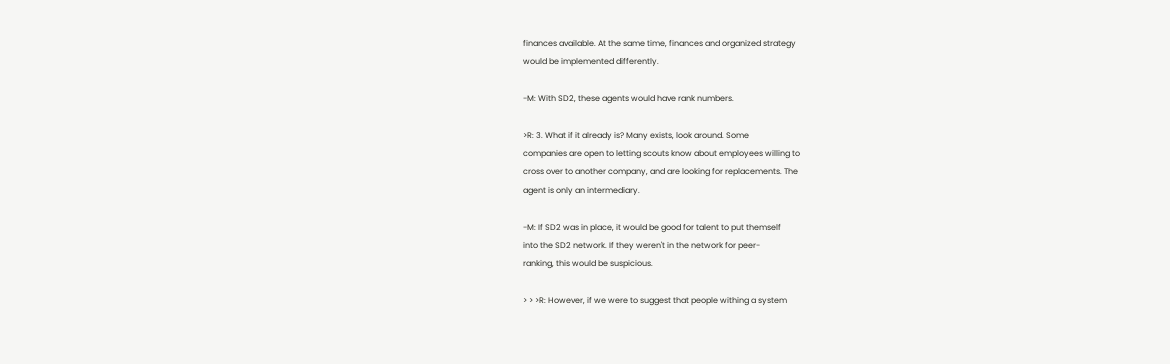finances available. At the same time, finances and organized strategy
would be implemented differently.

-M: With SD2, these agents would have rank numbers.

>R: 3. What if it already is? Many exists, look around. Some
companies are open to letting scouts know about employees willing to
cross over to another company, and are looking for replacements. The
agent is only an intermediary.

-M: If SD2 was in place, it would be good for talent to put themself
into the SD2 network. If they weren't in the network for peer-
ranking, this would be suspicious.

> > >R: However, if we were to suggest that people withing a system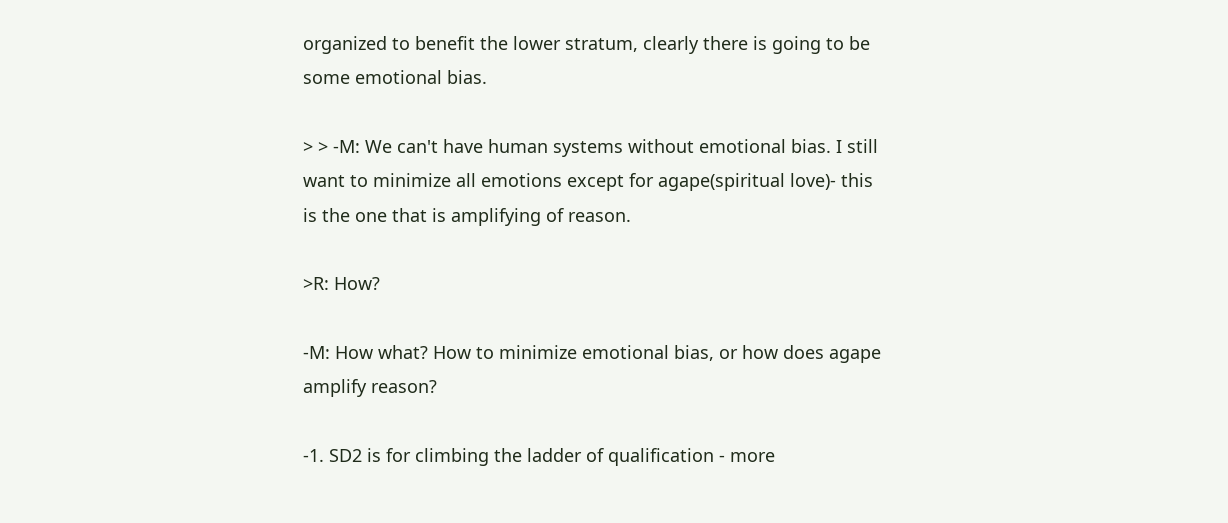organized to benefit the lower stratum, clearly there is going to be
some emotional bias.

> > -M: We can't have human systems without emotional bias. I still
want to minimize all emotions except for agape(spiritual love)- this
is the one that is amplifying of reason.

>R: How?

-M: How what? How to minimize emotional bias, or how does agape
amplify reason?

-1. SD2 is for climbing the ladder of qualification - more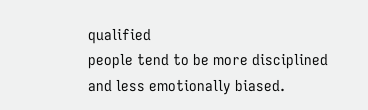qualified
people tend to be more disciplined and less emotionally biased.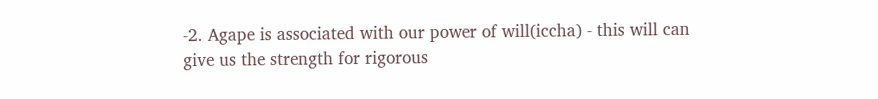-2. Agape is associated with our power of will(iccha) - this will can
give us the strength for rigorous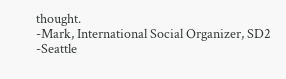thought.
-Mark, International Social Organizer, SD2
-Seattle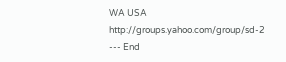WA USA  http://groups.yahoo.com/group/sd-2
--- End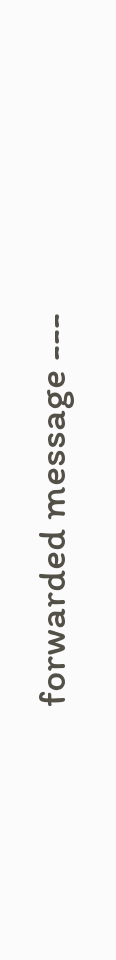forwarded message ---